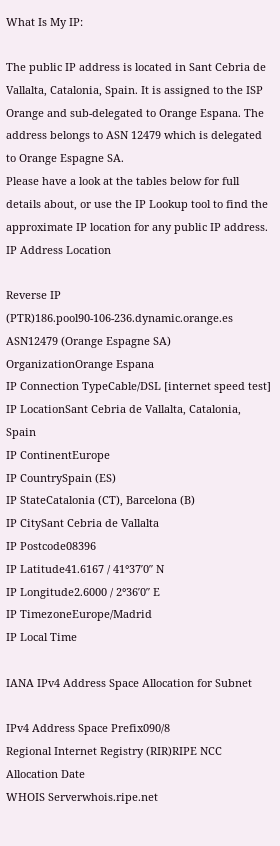What Is My IP:

The public IP address is located in Sant Cebria de Vallalta, Catalonia, Spain. It is assigned to the ISP Orange and sub-delegated to Orange Espana. The address belongs to ASN 12479 which is delegated to Orange Espagne SA.
Please have a look at the tables below for full details about, or use the IP Lookup tool to find the approximate IP location for any public IP address. IP Address Location

Reverse IP (PTR)186.pool90-106-236.dynamic.orange.es
ASN12479 (Orange Espagne SA)
OrganizationOrange Espana
IP Connection TypeCable/DSL [internet speed test]
IP LocationSant Cebria de Vallalta, Catalonia, Spain
IP ContinentEurope
IP CountrySpain (ES)
IP StateCatalonia (CT), Barcelona (B)
IP CitySant Cebria de Vallalta
IP Postcode08396
IP Latitude41.6167 / 41°37′0″ N
IP Longitude2.6000 / 2°36′0″ E
IP TimezoneEurope/Madrid
IP Local Time

IANA IPv4 Address Space Allocation for Subnet

IPv4 Address Space Prefix090/8
Regional Internet Registry (RIR)RIPE NCC
Allocation Date
WHOIS Serverwhois.ripe.net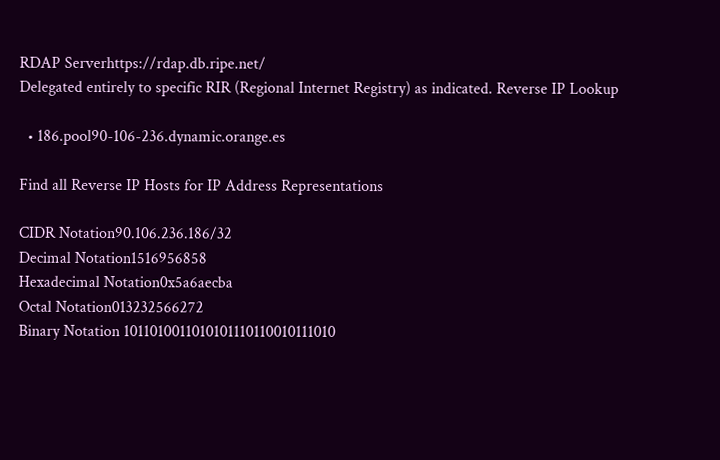RDAP Serverhttps://rdap.db.ripe.net/
Delegated entirely to specific RIR (Regional Internet Registry) as indicated. Reverse IP Lookup

  • 186.pool90-106-236.dynamic.orange.es

Find all Reverse IP Hosts for IP Address Representations

CIDR Notation90.106.236.186/32
Decimal Notation1516956858
Hexadecimal Notation0x5a6aecba
Octal Notation013232566272
Binary Notation 1011010011010101110110010111010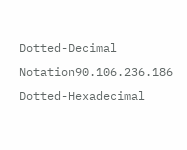Dotted-Decimal Notation90.106.236.186
Dotted-Hexadecimal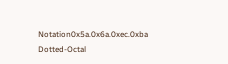Notation0x5a.0x6a.0xec.0xba
Dotted-Octal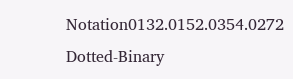Notation0132.0152.0354.0272
Dotted-Binary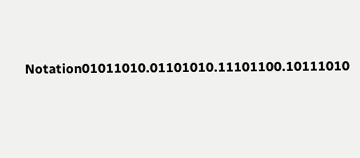Notation01011010.01101010.11101100.10111010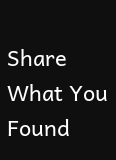Share What You Found